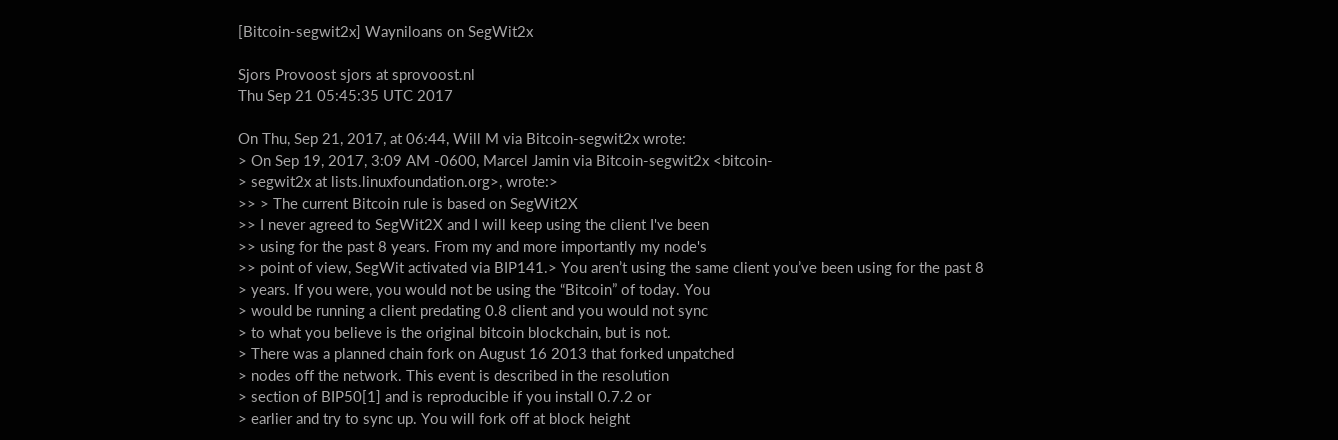[Bitcoin-segwit2x] Wayniloans on SegWit2x

Sjors Provoost sjors at sprovoost.nl
Thu Sep 21 05:45:35 UTC 2017

On Thu, Sep 21, 2017, at 06:44, Will M via Bitcoin-segwit2x wrote:
> On Sep 19, 2017, 3:09 AM -0600, Marcel Jamin via Bitcoin-segwit2x <bitcoin-
> segwit2x at lists.linuxfoundation.org>, wrote:>
>> > The current Bitcoin rule is based on SegWit2X
>> I never agreed to SegWit2X and I will keep using the client I've been
>> using for the past 8 years. From my and more importantly my node's
>> point of view, SegWit activated via BIP141.> You aren’t using the same client you’ve been using for the past 8
> years. If you were, you would not be using the “Bitcoin” of today. You
> would be running a client predating 0.8 client and you would not sync
> to what you believe is the original bitcoin blockchain, but is not.
> There was a planned chain fork on August 16 2013 that forked unpatched
> nodes off the network. This event is described in the resolution
> section of BIP50[1] and is reproducible if you install 0.7.2 or
> earlier and try to sync up. You will fork off at block height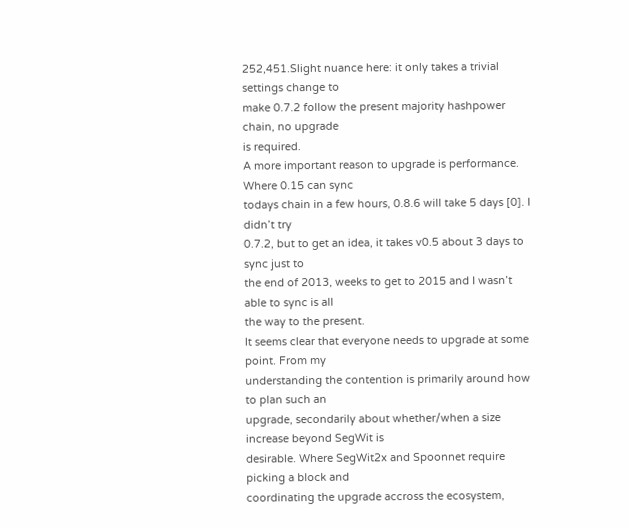252,451.Slight nuance here: it only takes a trivial settings change to
make 0.7.2 follow the present majority hashpower chain, no upgrade
is required.
A more important reason to upgrade is performance. Where 0.15 can sync
todays chain in a few hours, 0.8.6 will take 5 days [0]. I didn’t try
0.7.2, but to get an idea, it takes v0.5 about 3 days to sync just to
the end of 2013, weeks to get to 2015 and I wasn’t able to sync is all
the way to the present.
It seems clear that everyone needs to upgrade at some point. From my
understanding the contention is primarily around how to plan such an
upgrade, secondarily about whether/when a size increase beyond SegWit is
desirable. Where SegWit2x and Spoonnet require picking a block and
coordinating the upgrade accross the ecosystem,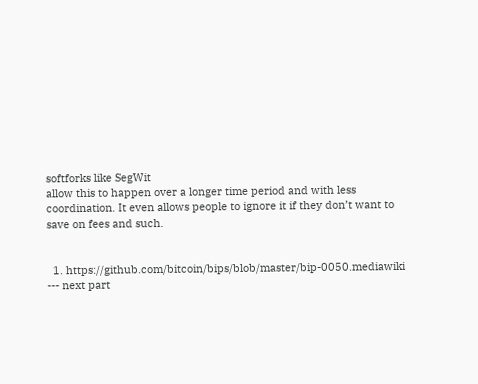softforks like SegWit
allow this to happen over a longer time period and with less
coordination. It even allows people to ignore it if they don’t want to
save on fees and such.


  1. https://github.com/bitcoin/bips/blob/master/bip-0050.mediawiki
--- next part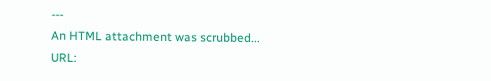---
An HTML attachment was scrubbed...
URL: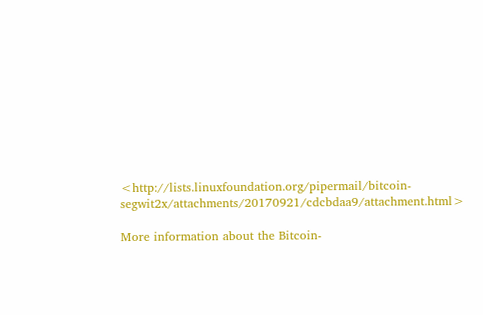<http://lists.linuxfoundation.org/pipermail/bitcoin-segwit2x/attachments/20170921/cdcbdaa9/attachment.html>

More information about the Bitcoin-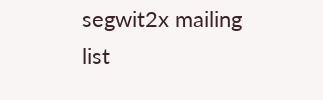segwit2x mailing list